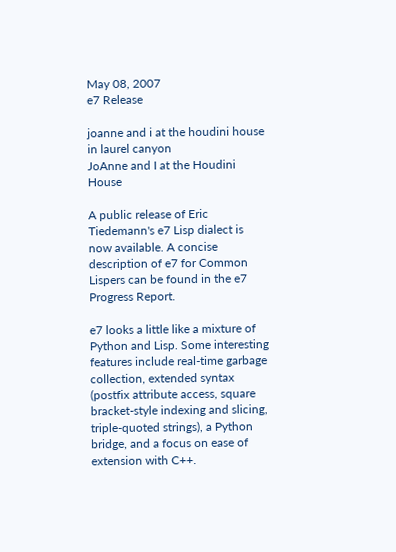May 08, 2007
e7 Release

joanne and i at the houdini house in laurel canyon
JoAnne and I at the Houdini House

A public release of Eric Tiedemann's e7 Lisp dialect is now available. A concise description of e7 for Common Lispers can be found in the e7 Progress Report.

e7 looks a little like a mixture of Python and Lisp. Some interesting features include real-time garbage collection, extended syntax (postfix attribute access, square bracket-style indexing and slicing, triple-quoted strings), a Python bridge, and a focus on ease of extension with C++.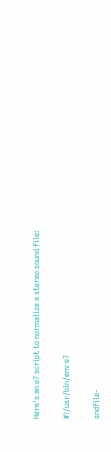Here's an e7 script to normalize a stereo sound file:

#!/usr/bin/env e7

sndfile-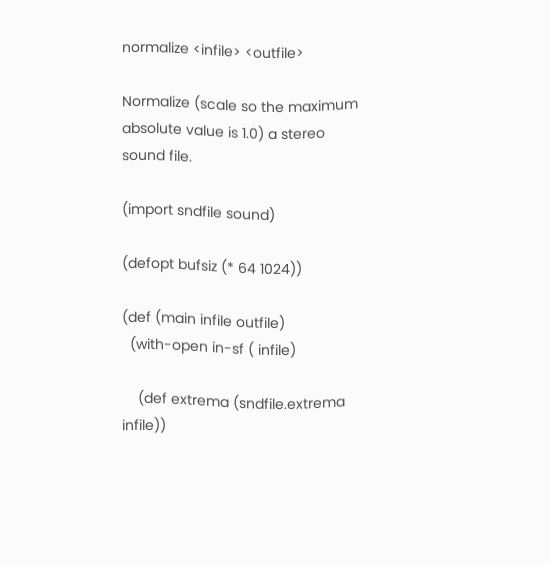normalize <infile> <outfile>

Normalize (scale so the maximum absolute value is 1.0) a stereo sound file.

(import sndfile sound)

(defopt bufsiz (* 64 1024))

(def (main infile outfile)
  (with-open in-sf ( infile)

    (def extrema (sndfile.extrema infile))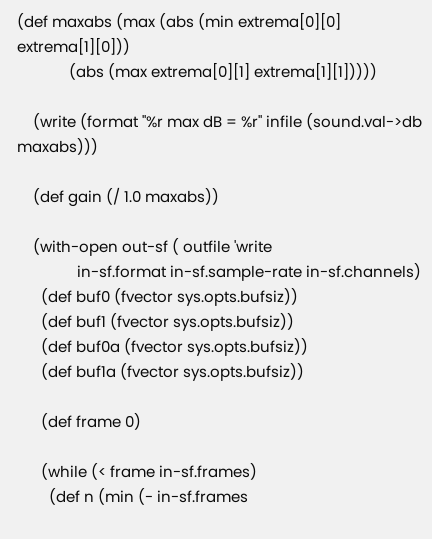(def maxabs (max (abs (min extrema[0][0] extrema[1][0]))
             (abs (max extrema[0][1] extrema[1][1]))))

    (write (format "%r max dB = %r" infile (sound.val->db maxabs)))

    (def gain (/ 1.0 maxabs))

    (with-open out-sf ( outfile 'write
               in-sf.format in-sf.sample-rate in-sf.channels)
      (def buf0 (fvector sys.opts.bufsiz))
      (def buf1 (fvector sys.opts.bufsiz))
      (def buf0a (fvector sys.opts.bufsiz))
      (def buf1a (fvector sys.opts.bufsiz))

      (def frame 0)

      (while (< frame in-sf.frames)
        (def n (min (- in-sf.frames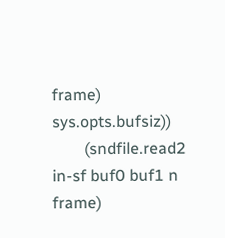frame) sys.opts.bufsiz))
        (sndfile.read2 in-sf buf0 buf1 n frame)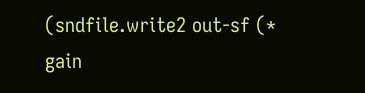(sndfile.write2 out-sf (* gain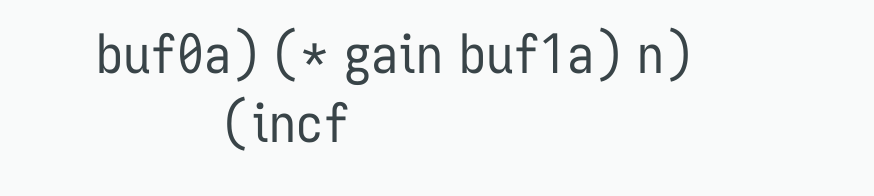buf0a) (* gain buf1a) n)
        (incf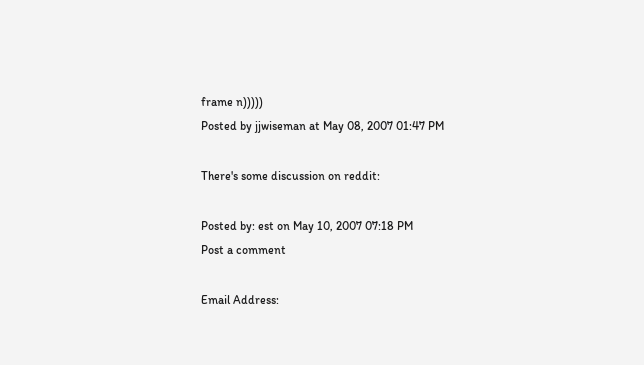frame n)))))
Posted by jjwiseman at May 08, 2007 01:47 PM

There's some discussion on reddit:

Posted by: est on May 10, 2007 07:18 PM
Post a comment

Email Address: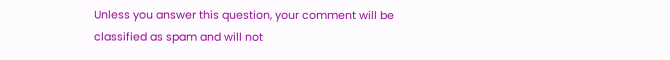Unless you answer this question, your comment will be classified as spam and will not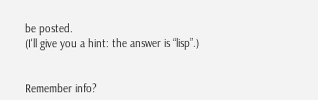be posted.
(I'll give you a hint: the answer is “lisp”.)


Remember info?